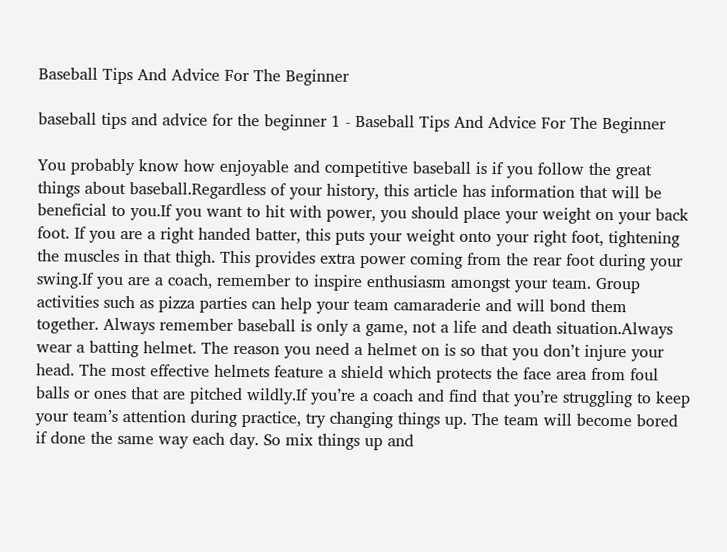Baseball Tips And Advice For The Beginner

baseball tips and advice for the beginner 1 - Baseball Tips And Advice For The Beginner

You probably know how enjoyable and competitive baseball is if you follow the great things about baseball.Regardless of your history, this article has information that will be beneficial to you.If you want to hit with power, you should place your weight on your back foot. If you are a right handed batter, this puts your weight onto your right foot, tightening the muscles in that thigh. This provides extra power coming from the rear foot during your swing.If you are a coach, remember to inspire enthusiasm amongst your team. Group activities such as pizza parties can help your team camaraderie and will bond them together. Always remember baseball is only a game, not a life and death situation.Always wear a batting helmet. The reason you need a helmet on is so that you don’t injure your head. The most effective helmets feature a shield which protects the face area from foul balls or ones that are pitched wildly.If you’re a coach and find that you’re struggling to keep your team’s attention during practice, try changing things up. The team will become bored if done the same way each day. So mix things up and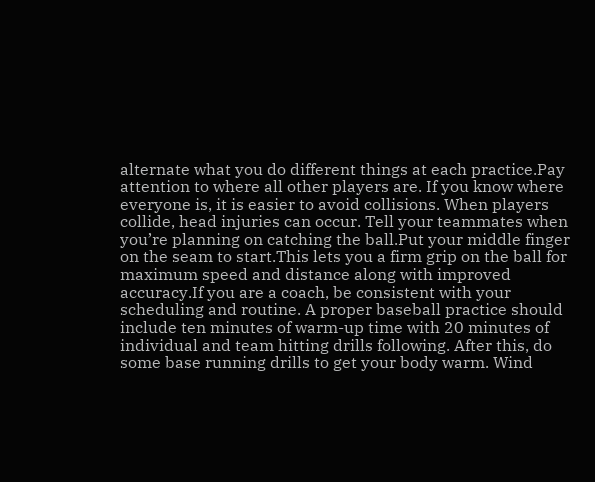alternate what you do different things at each practice.Pay attention to where all other players are. If you know where everyone is, it is easier to avoid collisions. When players collide, head injuries can occur. Tell your teammates when you’re planning on catching the ball.Put your middle finger on the seam to start.This lets you a firm grip on the ball for maximum speed and distance along with improved accuracy.If you are a coach, be consistent with your scheduling and routine. A proper baseball practice should include ten minutes of warm-up time with 20 minutes of individual and team hitting drills following. After this, do some base running drills to get your body warm. Wind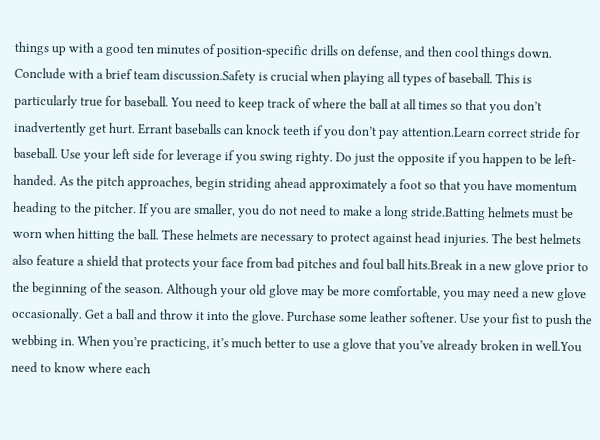things up with a good ten minutes of position-specific drills on defense, and then cool things down. Conclude with a brief team discussion.Safety is crucial when playing all types of baseball. This is particularly true for baseball. You need to keep track of where the ball at all times so that you don’t inadvertently get hurt. Errant baseballs can knock teeth if you don’t pay attention.Learn correct stride for baseball. Use your left side for leverage if you swing righty. Do just the opposite if you happen to be left-handed. As the pitch approaches, begin striding ahead approximately a foot so that you have momentum heading to the pitcher. If you are smaller, you do not need to make a long stride.Batting helmets must be worn when hitting the ball. These helmets are necessary to protect against head injuries. The best helmets also feature a shield that protects your face from bad pitches and foul ball hits.Break in a new glove prior to the beginning of the season. Although your old glove may be more comfortable, you may need a new glove occasionally. Get a ball and throw it into the glove. Purchase some leather softener. Use your fist to push the webbing in. When you’re practicing, it’s much better to use a glove that you’ve already broken in well.You need to know where each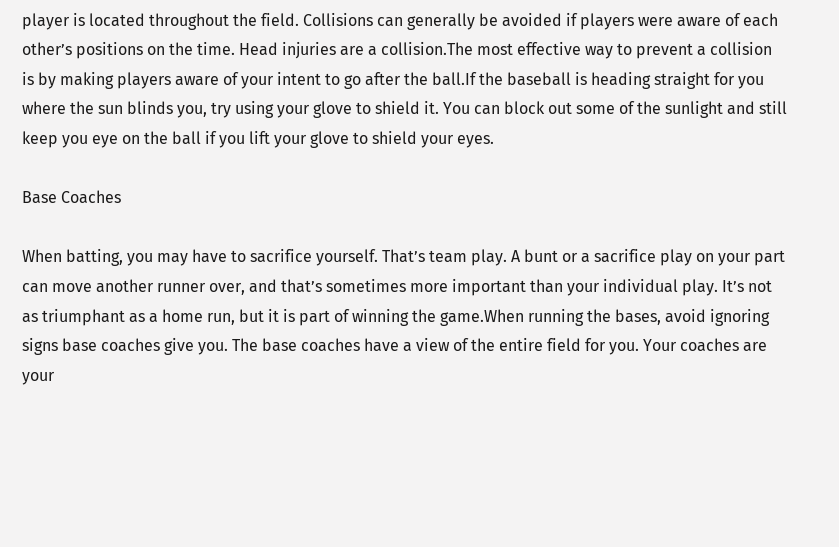player is located throughout the field. Collisions can generally be avoided if players were aware of each other’s positions on the time. Head injuries are a collision.The most effective way to prevent a collision is by making players aware of your intent to go after the ball.If the baseball is heading straight for you where the sun blinds you, try using your glove to shield it. You can block out some of the sunlight and still keep you eye on the ball if you lift your glove to shield your eyes.

Base Coaches

When batting, you may have to sacrifice yourself. That’s team play. A bunt or a sacrifice play on your part can move another runner over, and that’s sometimes more important than your individual play. It’s not as triumphant as a home run, but it is part of winning the game.When running the bases, avoid ignoring signs base coaches give you. The base coaches have a view of the entire field for you. Your coaches are your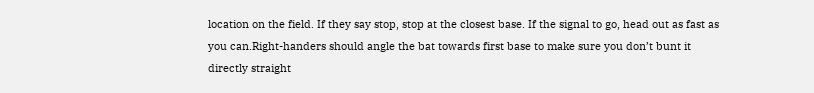location on the field. If they say stop, stop at the closest base. If the signal to go, head out as fast as you can.Right-handers should angle the bat towards first base to make sure you don’t bunt it directly straight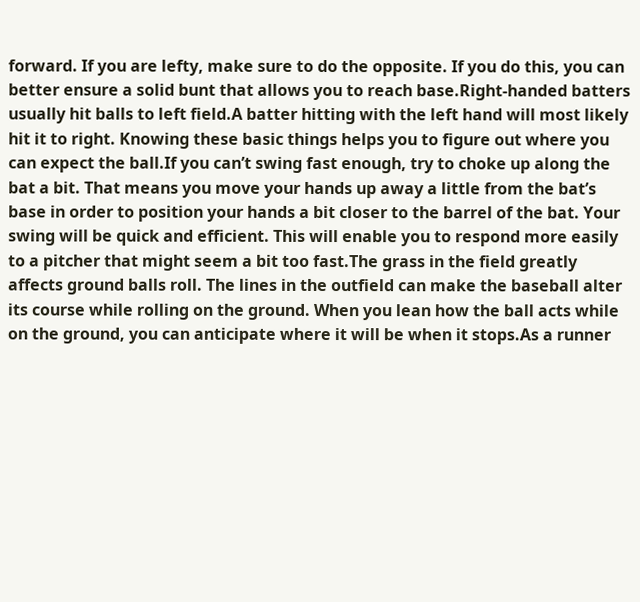forward. If you are lefty, make sure to do the opposite. If you do this, you can better ensure a solid bunt that allows you to reach base.Right-handed batters usually hit balls to left field.A batter hitting with the left hand will most likely hit it to right. Knowing these basic things helps you to figure out where you can expect the ball.If you can’t swing fast enough, try to choke up along the bat a bit. That means you move your hands up away a little from the bat’s base in order to position your hands a bit closer to the barrel of the bat. Your swing will be quick and efficient. This will enable you to respond more easily to a pitcher that might seem a bit too fast.The grass in the field greatly affects ground balls roll. The lines in the outfield can make the baseball alter its course while rolling on the ground. When you lean how the ball acts while on the ground, you can anticipate where it will be when it stops.As a runner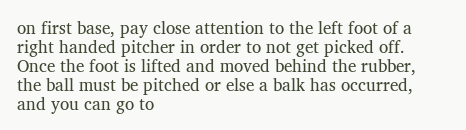on first base, pay close attention to the left foot of a right handed pitcher in order to not get picked off. Once the foot is lifted and moved behind the rubber, the ball must be pitched or else a balk has occurred, and you can go to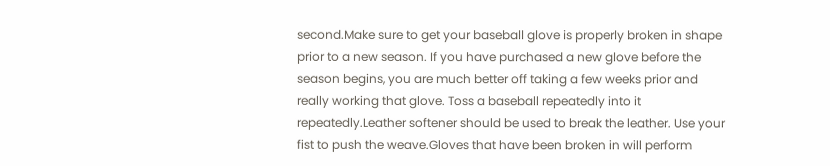second.Make sure to get your baseball glove is properly broken in shape prior to a new season. If you have purchased a new glove before the season begins, you are much better off taking a few weeks prior and really working that glove. Toss a baseball repeatedly into it repeatedly.Leather softener should be used to break the leather. Use your fist to push the weave.Gloves that have been broken in will perform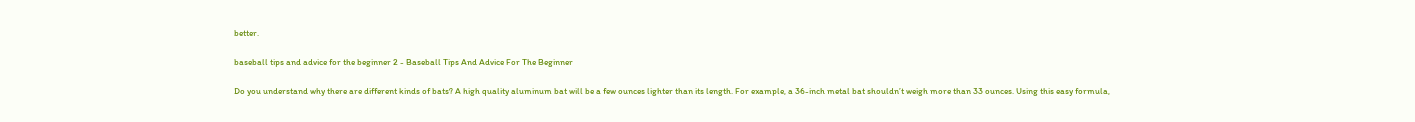better.

baseball tips and advice for the beginner 2 - Baseball Tips And Advice For The Beginner

Do you understand why there are different kinds of bats? A high quality aluminum bat will be a few ounces lighter than its length. For example, a 36-inch metal bat shouldn’t weigh more than 33 ounces. Using this easy formula,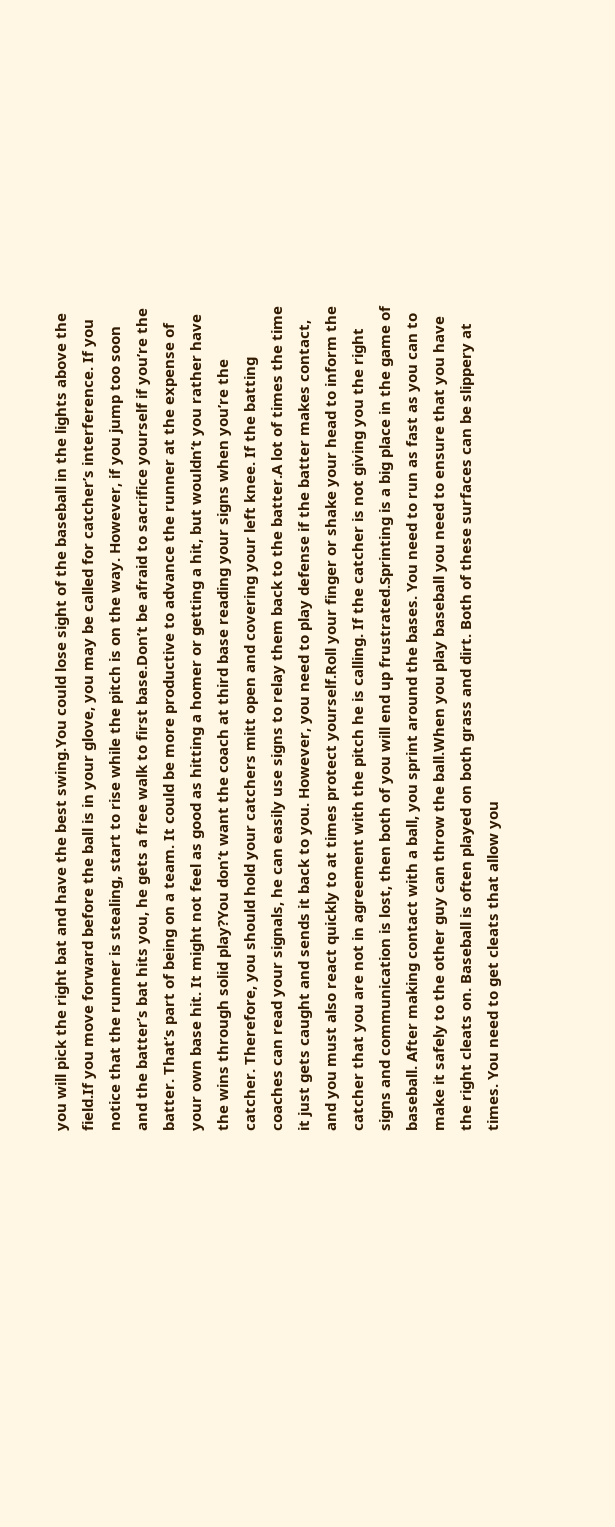you will pick the right bat and have the best swing.You could lose sight of the baseball in the lights above the field.If you move forward before the ball is in your glove, you may be called for catcher’s interference. If you notice that the runner is stealing, start to rise while the pitch is on the way. However, if you jump too soon and the batter’s bat hits you, he gets a free walk to first base.Don’t be afraid to sacrifice yourself if you’re the batter. That’s part of being on a team. It could be more productive to advance the runner at the expense of your own base hit. It might not feel as good as hitting a homer or getting a hit, but wouldn’t you rather have the wins through solid play?You don’t want the coach at third base reading your signs when you’re the catcher. Therefore, you should hold your catchers mitt open and covering your left knee. If the batting coaches can read your signals, he can easily use signs to relay them back to the batter.A lot of times the time it just gets caught and sends it back to you. However, you need to play defense if the batter makes contact, and you must also react quickly to at times protect yourself.Roll your finger or shake your head to inform the catcher that you are not in agreement with the pitch he is calling. If the catcher is not giving you the right signs and communication is lost, then both of you will end up frustrated.Sprinting is a big place in the game of baseball. After making contact with a ball, you sprint around the bases. You need to run as fast as you can to make it safely to the other guy can throw the ball.When you play baseball you need to ensure that you have the right cleats on. Baseball is often played on both grass and dirt. Both of these surfaces can be slippery at times. You need to get cleats that allow you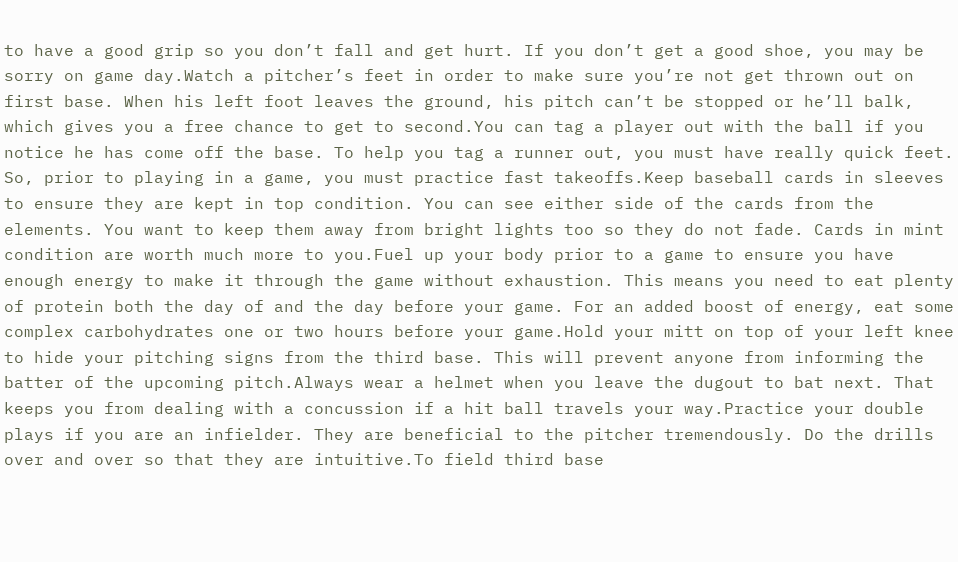to have a good grip so you don’t fall and get hurt. If you don’t get a good shoe, you may be sorry on game day.Watch a pitcher’s feet in order to make sure you’re not get thrown out on first base. When his left foot leaves the ground, his pitch can’t be stopped or he’ll balk, which gives you a free chance to get to second.You can tag a player out with the ball if you notice he has come off the base. To help you tag a runner out, you must have really quick feet. So, prior to playing in a game, you must practice fast takeoffs.Keep baseball cards in sleeves to ensure they are kept in top condition. You can see either side of the cards from the elements. You want to keep them away from bright lights too so they do not fade. Cards in mint condition are worth much more to you.Fuel up your body prior to a game to ensure you have enough energy to make it through the game without exhaustion. This means you need to eat plenty of protein both the day of and the day before your game. For an added boost of energy, eat some complex carbohydrates one or two hours before your game.Hold your mitt on top of your left knee to hide your pitching signs from the third base. This will prevent anyone from informing the batter of the upcoming pitch.Always wear a helmet when you leave the dugout to bat next. That keeps you from dealing with a concussion if a hit ball travels your way.Practice your double plays if you are an infielder. They are beneficial to the pitcher tremendously. Do the drills over and over so that they are intuitive.To field third base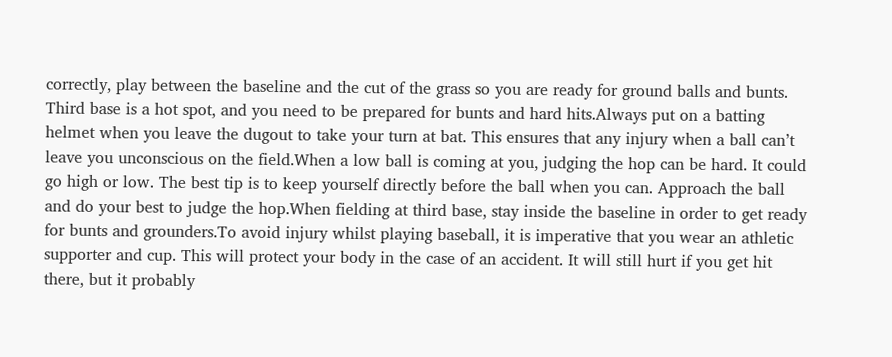correctly, play between the baseline and the cut of the grass so you are ready for ground balls and bunts. Third base is a hot spot, and you need to be prepared for bunts and hard hits.Always put on a batting helmet when you leave the dugout to take your turn at bat. This ensures that any injury when a ball can’t leave you unconscious on the field.When a low ball is coming at you, judging the hop can be hard. It could go high or low. The best tip is to keep yourself directly before the ball when you can. Approach the ball and do your best to judge the hop.When fielding at third base, stay inside the baseline in order to get ready for bunts and grounders.To avoid injury whilst playing baseball, it is imperative that you wear an athletic supporter and cup. This will protect your body in the case of an accident. It will still hurt if you get hit there, but it probably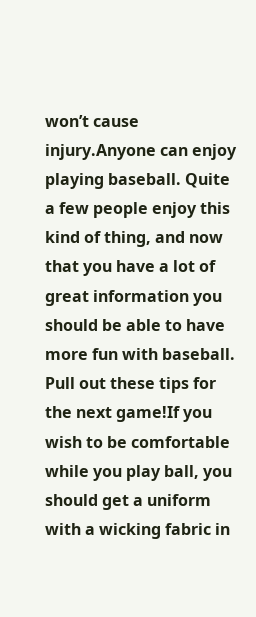won’t cause injury.Anyone can enjoy playing baseball. Quite a few people enjoy this kind of thing, and now that you have a lot of great information you should be able to have more fun with baseball. Pull out these tips for the next game!If you wish to be comfortable while you play ball, you should get a uniform with a wicking fabric in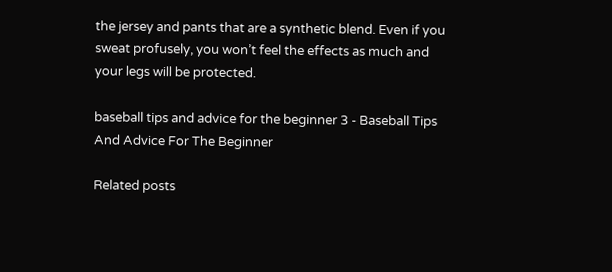the jersey and pants that are a synthetic blend. Even if you sweat profusely, you won’t feel the effects as much and your legs will be protected.

baseball tips and advice for the beginner 3 - Baseball Tips And Advice For The Beginner

Related posts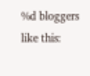%d bloggers like this: